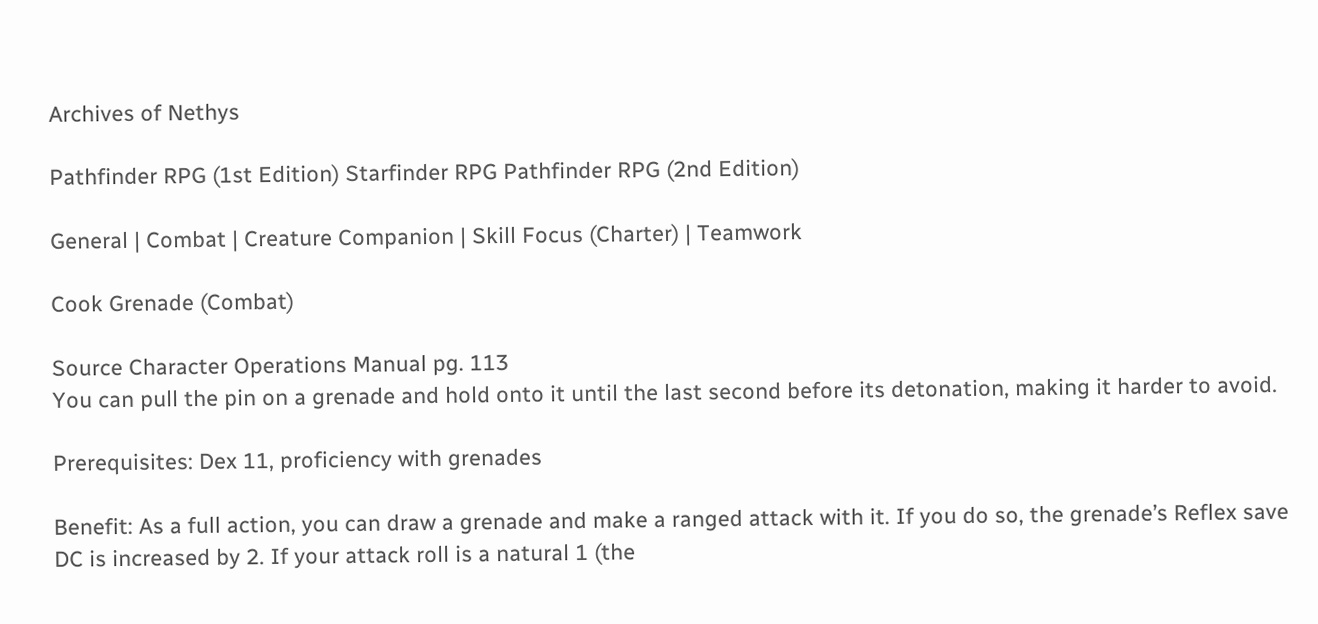Archives of Nethys

Pathfinder RPG (1st Edition) Starfinder RPG Pathfinder RPG (2nd Edition)

General | Combat | Creature Companion | Skill Focus (Charter) | Teamwork

Cook Grenade (Combat)

Source Character Operations Manual pg. 113
You can pull the pin on a grenade and hold onto it until the last second before its detonation, making it harder to avoid.

Prerequisites: Dex 11, proficiency with grenades

Benefit: As a full action, you can draw a grenade and make a ranged attack with it. If you do so, the grenade’s Reflex save DC is increased by 2. If your attack roll is a natural 1 (the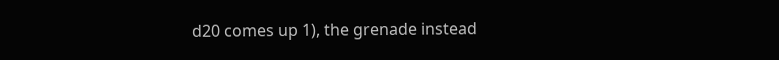d20 comes up 1), the grenade instead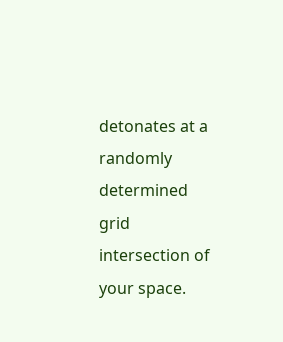detonates at a randomly determined grid intersection of your space.